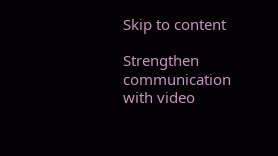Skip to content

Strengthen communication with video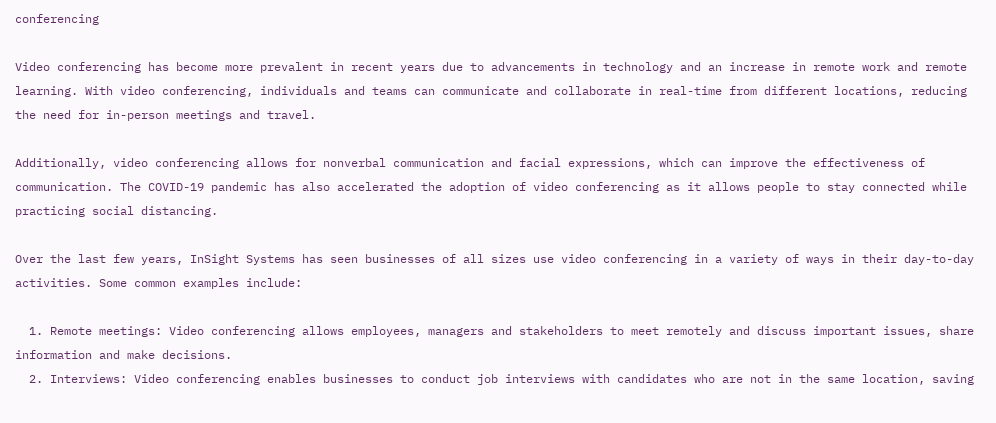conferencing

Video conferencing has become more prevalent in recent years due to advancements in technology and an increase in remote work and remote learning. With video conferencing, individuals and teams can communicate and collaborate in real-time from different locations, reducing the need for in-person meetings and travel.

Additionally, video conferencing allows for nonverbal communication and facial expressions, which can improve the effectiveness of communication. The COVID-19 pandemic has also accelerated the adoption of video conferencing as it allows people to stay connected while practicing social distancing.

Over the last few years, InSight Systems has seen businesses of all sizes use video conferencing in a variety of ways in their day-to-day activities. Some common examples include:

  1. Remote meetings: Video conferencing allows employees, managers and stakeholders to meet remotely and discuss important issues, share information and make decisions.
  2. Interviews: Video conferencing enables businesses to conduct job interviews with candidates who are not in the same location, saving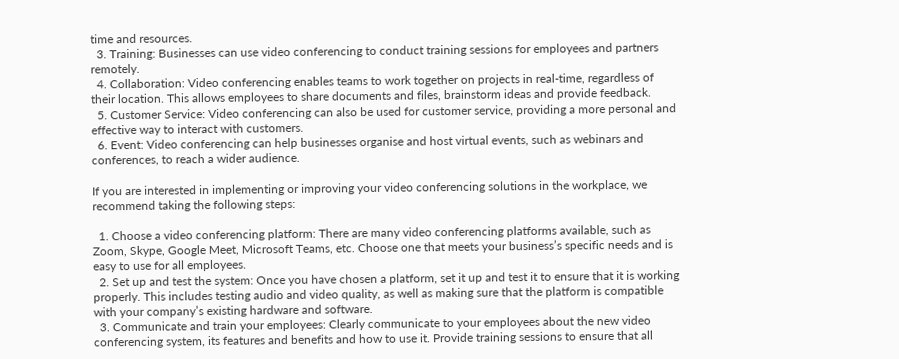time and resources.
  3. Training: Businesses can use video conferencing to conduct training sessions for employees and partners remotely.
  4. Collaboration: Video conferencing enables teams to work together on projects in real-time, regardless of their location. This allows employees to share documents and files, brainstorm ideas and provide feedback.
  5. Customer Service: Video conferencing can also be used for customer service, providing a more personal and effective way to interact with customers.
  6. Event: Video conferencing can help businesses organise and host virtual events, such as webinars and conferences, to reach a wider audience.

If you are interested in implementing or improving your video conferencing solutions in the workplace, we recommend taking the following steps:

  1. Choose a video conferencing platform: There are many video conferencing platforms available, such as Zoom, Skype, Google Meet, Microsoft Teams, etc. Choose one that meets your business’s specific needs and is easy to use for all employees.
  2. Set up and test the system: Once you have chosen a platform, set it up and test it to ensure that it is working properly. This includes testing audio and video quality, as well as making sure that the platform is compatible with your company’s existing hardware and software.
  3. Communicate and train your employees: Clearly communicate to your employees about the new video conferencing system, its features and benefits and how to use it. Provide training sessions to ensure that all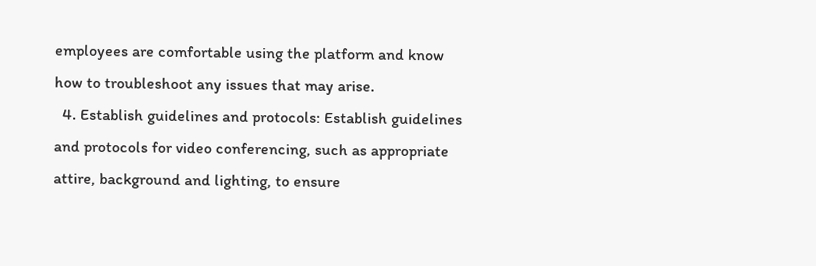employees are comfortable using the platform and know how to troubleshoot any issues that may arise.
  4. Establish guidelines and protocols: Establish guidelines and protocols for video conferencing, such as appropriate attire, background and lighting, to ensure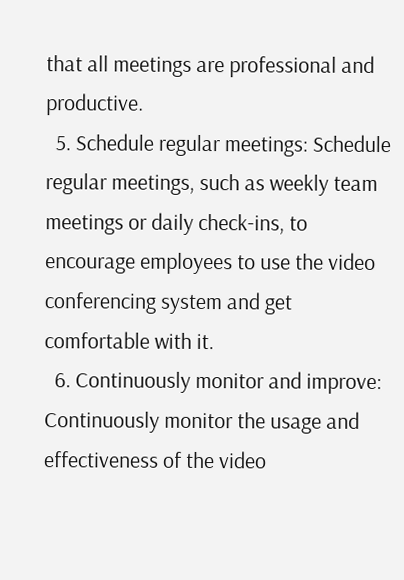that all meetings are professional and productive.
  5. Schedule regular meetings: Schedule regular meetings, such as weekly team meetings or daily check-ins, to encourage employees to use the video conferencing system and get comfortable with it.
  6. Continuously monitor and improve: Continuously monitor the usage and effectiveness of the video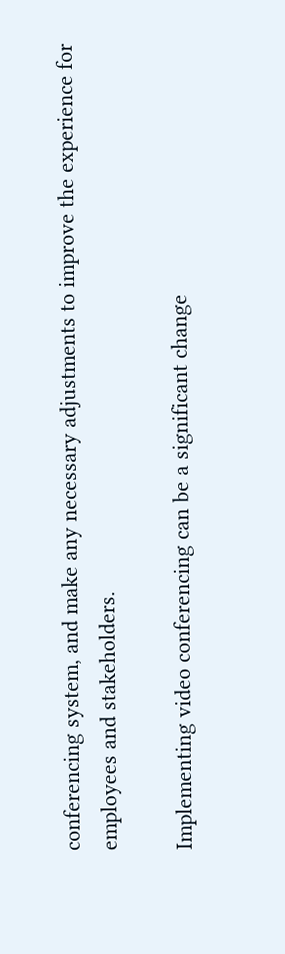conferencing system, and make any necessary adjustments to improve the experience for employees and stakeholders.

Implementing video conferencing can be a significant change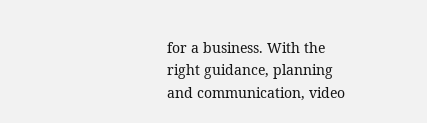for a business. With the right guidance, planning and communication, video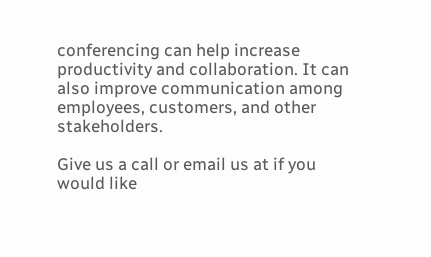conferencing can help increase productivity and collaboration. It can also improve communication among employees, customers, and other stakeholders.

Give us a call or email us at if you would like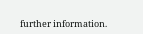further information.